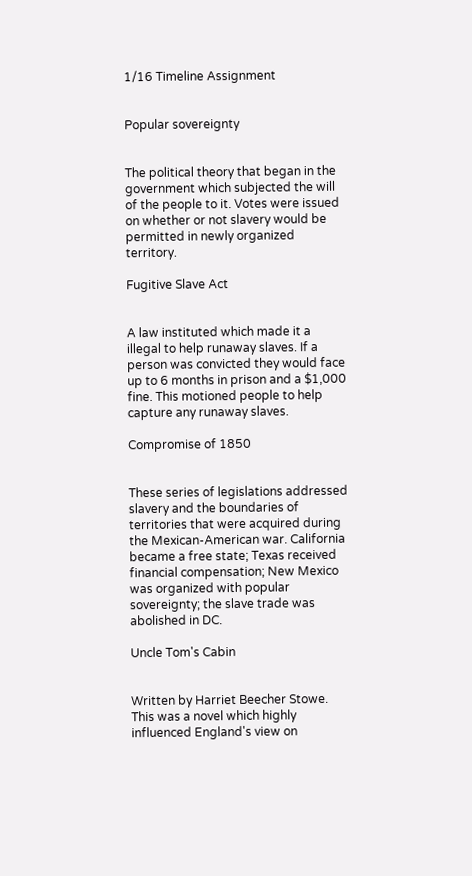1/16 Timeline Assignment


Popular sovereignty


The political theory that began in the government which subjected the will of the people to it. Votes were issued on whether or not slavery would be permitted in newly organized territory.

Fugitive Slave Act


A law instituted which made it a illegal to help runaway slaves. If a person was convicted they would face up to 6 months in prison and a $1,000 fine. This motioned people to help capture any runaway slaves.

Compromise of 1850


These series of legislations addressed slavery and the boundaries of territories that were acquired during the Mexican-American war. California became a free state; Texas received financial compensation; New Mexico was organized with popular sovereignty; the slave trade was abolished in DC.

Uncle Tom's Cabin


Written by Harriet Beecher Stowe. This was a novel which highly influenced England's view on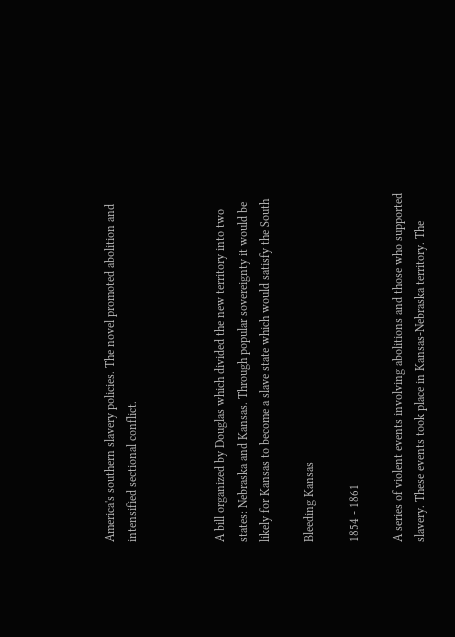America's southern slavery policies. The novel promoted abolition and intensified sectional conflict.



A bill organized by Douglas which divided the new territory into two states: Nebraska and Kansas. Through popular sovereignty it would be likely for Kansas to become a slave state which would satisfy the South

Bleeding Kansas

1854 - 1861

A series of violent events involving abolitions and those who supported slavery. These events took place in Kansas-Nebraska territory. The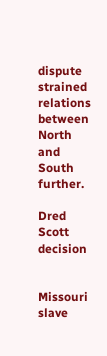dispute strained relations between North and South further.

Dred Scott decision


Missouri slave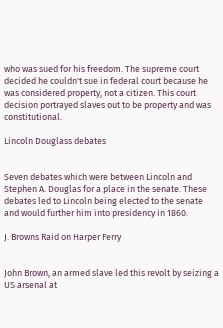who was sued for his freedom. The supreme court decided he couldn't sue in federal court because he was considered property, not a citizen. This court decision portrayed slaves out to be property and was constitutional.

Lincoln Douglass debates


Seven debates which were between Lincoln and Stephen A. Douglas for a place in the senate. These debates led to Lincoln being elected to the senate and would further him into presidency in 1860.

J. Browns Raid on Harper Ferry


John Brown, an armed slave led this revolt by seizing a US arsenal at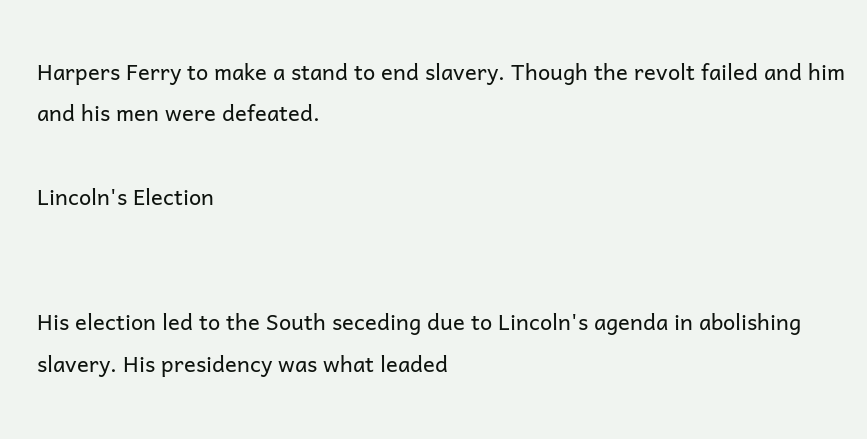Harpers Ferry to make a stand to end slavery. Though the revolt failed and him and his men were defeated.

Lincoln's Election


His election led to the South seceding due to Lincoln's agenda in abolishing slavery. His presidency was what leaded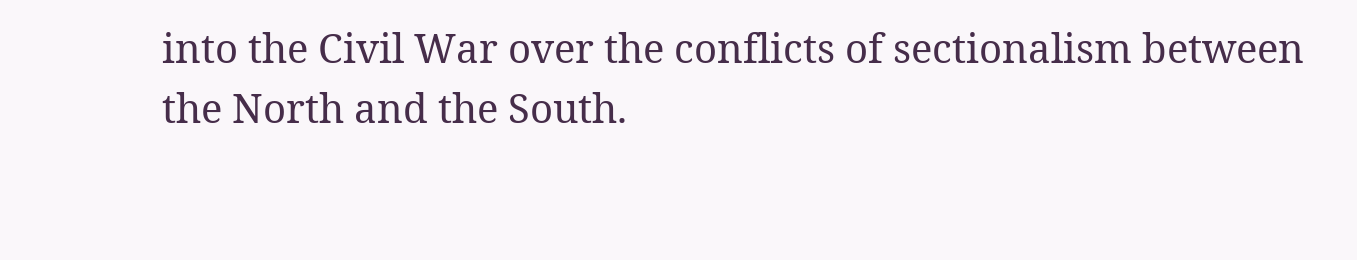into the Civil War over the conflicts of sectionalism between the North and the South.